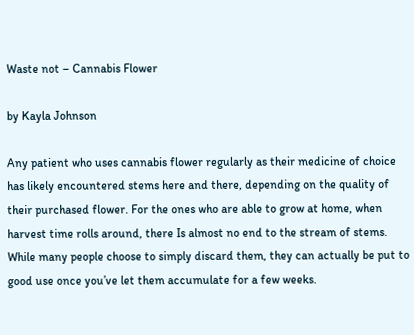Waste not – Cannabis Flower

by Kayla Johnson

Any patient who uses cannabis flower regularly as their medicine of choice has likely encountered stems here and there, depending on the quality of their purchased flower. For the ones who are able to grow at home, when harvest time rolls around, there Is almost no end to the stream of stems. While many people choose to simply discard them, they can actually be put to good use once you’ve let them accumulate for a few weeks.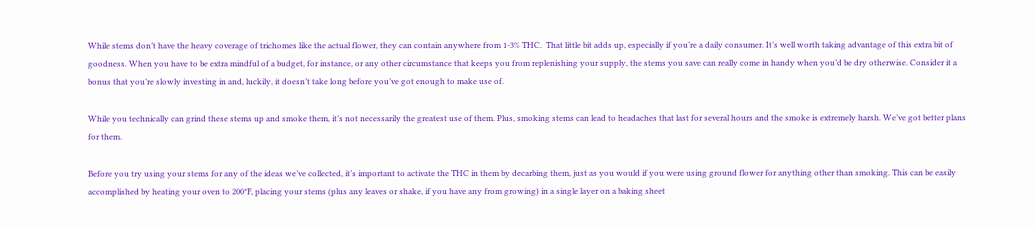While stems don’t have the heavy coverage of trichomes like the actual flower, they can contain anywhere from 1-3% THC.  That little bit adds up, especially if you’re a daily consumer. It’s well worth taking advantage of this extra bit of goodness. When you have to be extra mindful of a budget, for instance, or any other circumstance that keeps you from replenishing your supply, the stems you save can really come in handy when you’d be dry otherwise. Consider it a bonus that you’re slowly investing in and, luckily, it doesn’t take long before you’ve got enough to make use of.

While you technically can grind these stems up and smoke them, it’s not necessarily the greatest use of them. Plus, smoking stems can lead to headaches that last for several hours and the smoke is extremely harsh. We’ve got better plans for them.

Before you try using your stems for any of the ideas we’ve collected, it’s important to activate the THC in them by decarbing them, just as you would if you were using ground flower for anything other than smoking. This can be easily accomplished by heating your oven to 200*F, placing your stems (plus any leaves or shake, if you have any from growing) in a single layer on a baking sheet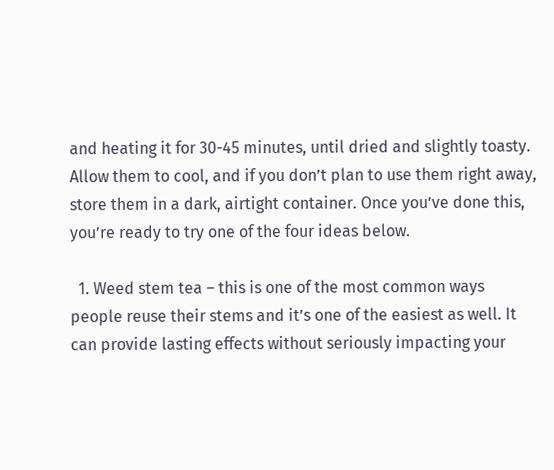and heating it for 30-45 minutes, until dried and slightly toasty. Allow them to cool, and if you don’t plan to use them right away, store them in a dark, airtight container. Once you’ve done this, you’re ready to try one of the four ideas below.

  1. Weed stem tea – this is one of the most common ways people reuse their stems and it’s one of the easiest as well. It can provide lasting effects without seriously impacting your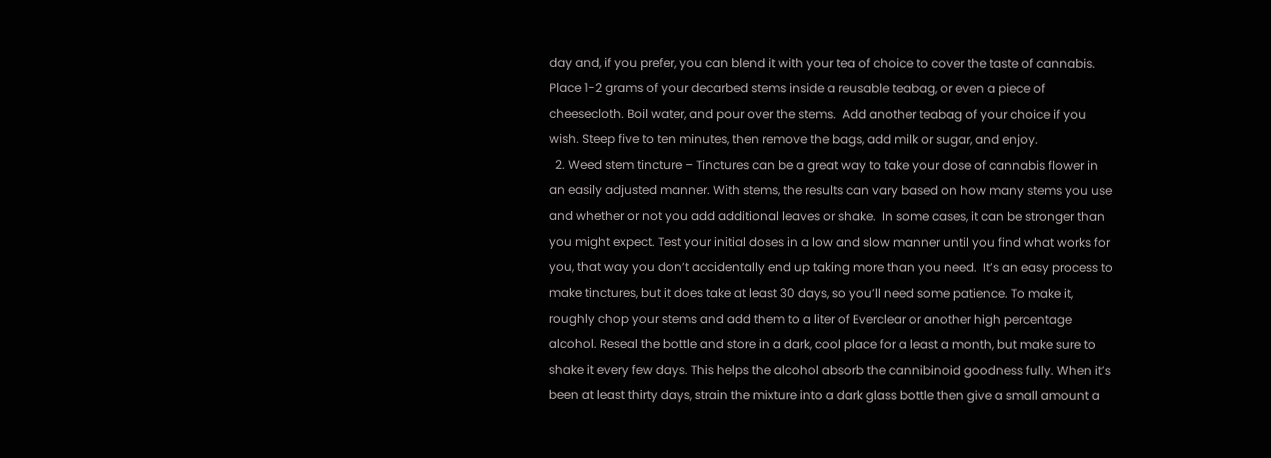day and, if you prefer, you can blend it with your tea of choice to cover the taste of cannabis. Place 1-2 grams of your decarbed stems inside a reusable teabag, or even a piece of cheesecloth. Boil water, and pour over the stems.  Add another teabag of your choice if you wish. Steep five to ten minutes, then remove the bags, add milk or sugar, and enjoy.
  2. Weed stem tincture – Tinctures can be a great way to take your dose of cannabis flower in an easily adjusted manner. With stems, the results can vary based on how many stems you use and whether or not you add additional leaves or shake.  In some cases, it can be stronger than you might expect. Test your initial doses in a low and slow manner until you find what works for you, that way you don’t accidentally end up taking more than you need.  It’s an easy process to make tinctures, but it does take at least 30 days, so you’ll need some patience. To make it, roughly chop your stems and add them to a liter of Everclear or another high percentage alcohol. Reseal the bottle and store in a dark, cool place for a least a month, but make sure to shake it every few days. This helps the alcohol absorb the cannibinoid goodness fully. When it’s been at least thirty days, strain the mixture into a dark glass bottle then give a small amount a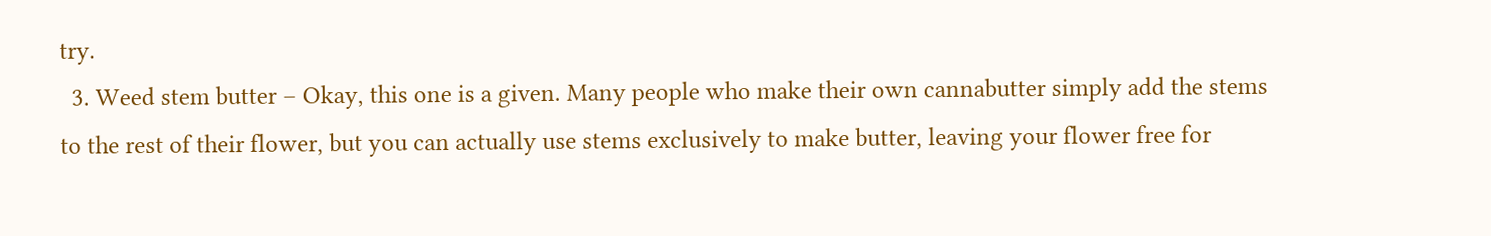try.
  3. Weed stem butter – Okay, this one is a given. Many people who make their own cannabutter simply add the stems to the rest of their flower, but you can actually use stems exclusively to make butter, leaving your flower free for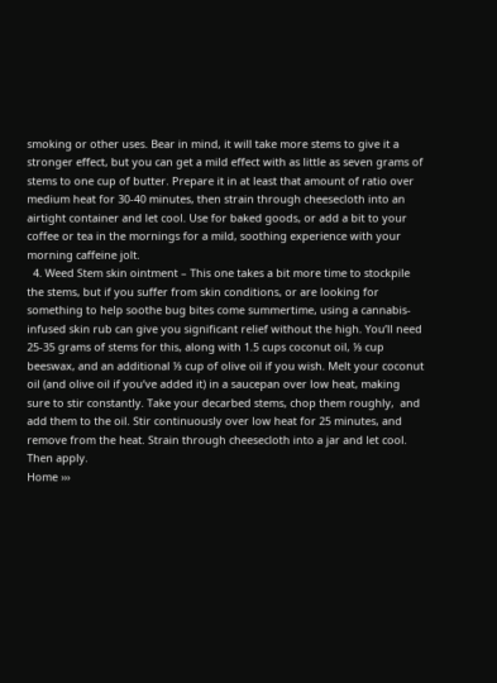smoking or other uses. Bear in mind, it will take more stems to give it a stronger effect, but you can get a mild effect with as little as seven grams of stems to one cup of butter. Prepare it in at least that amount of ratio over medium heat for 30-40 minutes, then strain through cheesecloth into an airtight container and let cool. Use for baked goods, or add a bit to your coffee or tea in the mornings for a mild, soothing experience with your morning caffeine jolt.
  4. Weed Stem skin ointment – This one takes a bit more time to stockpile the stems, but if you suffer from skin conditions, or are looking for something to help soothe bug bites come summertime, using a cannabis-infused skin rub can give you significant relief without the high. You’ll need 25-35 grams of stems for this, along with 1.5 cups coconut oil, ⅓ cup beeswax, and an additional ⅓ cup of olive oil if you wish. Melt your coconut oil (and olive oil if you’ve added it) in a saucepan over low heat, making sure to stir constantly. Take your decarbed stems, chop them roughly,  and add them to the oil. Stir continuously over low heat for 25 minutes, and remove from the heat. Strain through cheesecloth into a jar and let cool. Then apply.
Home ›››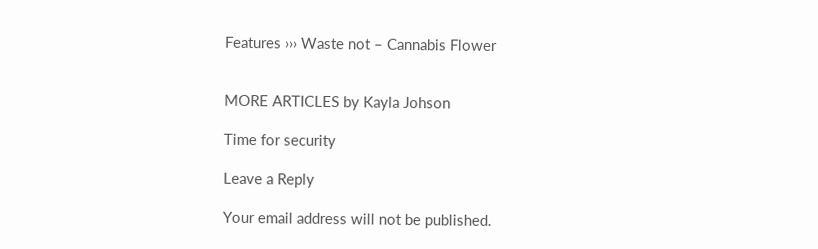Features ››› Waste not – Cannabis Flower


MORE ARTICLES by Kayla Johson

Time for security

Leave a Reply

Your email address will not be published.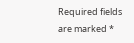Required fields are marked *